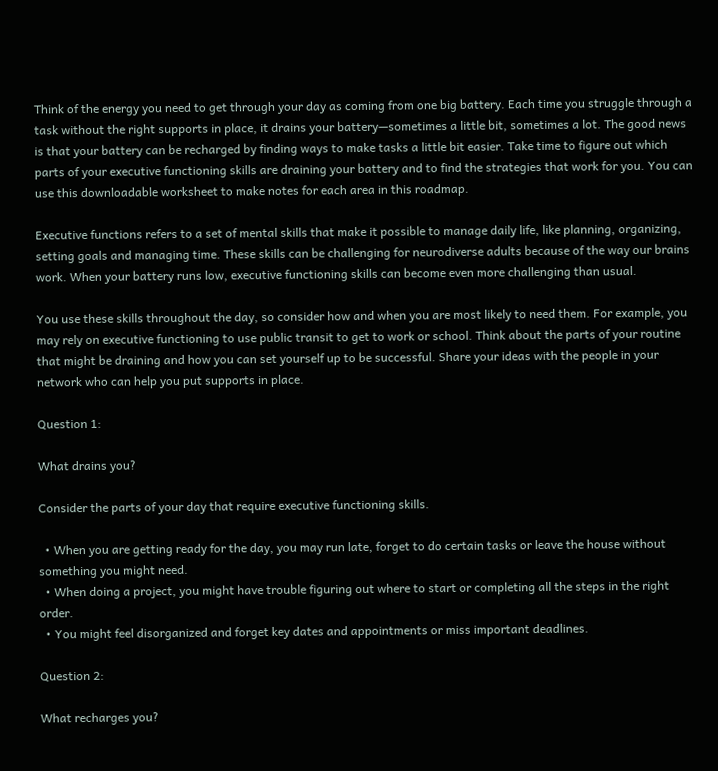Think of the energy you need to get through your day as coming from one big battery. Each time you struggle through a task without the right supports in place, it drains your battery—sometimes a little bit, sometimes a lot. The good news is that your battery can be recharged by finding ways to make tasks a little bit easier. Take time to figure out which parts of your executive functioning skills are draining your battery and to find the strategies that work for you. You can use this downloadable worksheet to make notes for each area in this roadmap.

Executive functions refers to a set of mental skills that make it possible to manage daily life, like planning, organizing, setting goals and managing time. These skills can be challenging for neurodiverse adults because of the way our brains work. When your battery runs low, executive functioning skills can become even more challenging than usual.

You use these skills throughout the day, so consider how and when you are most likely to need them. For example, you may rely on executive functioning to use public transit to get to work or school. Think about the parts of your routine that might be draining and how you can set yourself up to be successful. Share your ideas with the people in your network who can help you put supports in place.

Question 1:

What drains you?

Consider the parts of your day that require executive functioning skills.

  • When you are getting ready for the day, you may run late, forget to do certain tasks or leave the house without something you might need.
  • When doing a project, you might have trouble figuring out where to start or completing all the steps in the right order.
  • You might feel disorganized and forget key dates and appointments or miss important deadlines.

Question 2:

What recharges you?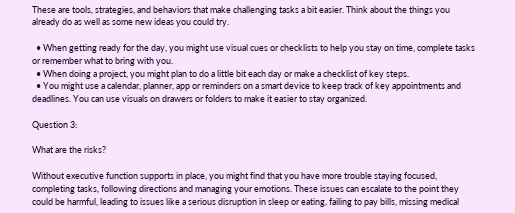These are tools, strategies, and behaviors that make challenging tasks a bit easier. Think about the things you already do as well as some new ideas you could try.

  • When getting ready for the day, you might use visual cues or checklists to help you stay on time, complete tasks or remember what to bring with you.
  • When doing a project, you might plan to do a little bit each day or make a checklist of key steps.
  • You might use a calendar, planner, app or reminders on a smart device to keep track of key appointments and deadlines. You can use visuals on drawers or folders to make it easier to stay organized.

Question 3:

What are the risks?

Without executive function supports in place, you might find that you have more trouble staying focused, completing tasks, following directions and managing your emotions. These issues can escalate to the point they could be harmful, leading to issues like a serious disruption in sleep or eating, failing to pay bills, missing medical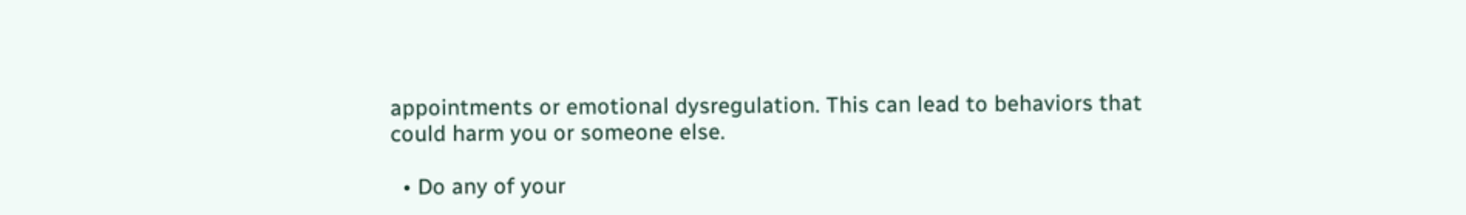appointments or emotional dysregulation. This can lead to behaviors that could harm you or someone else.

  • Do any of your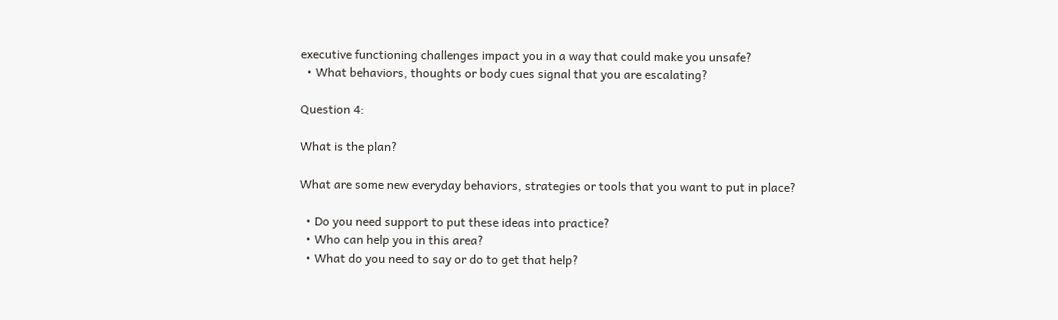executive functioning challenges impact you in a way that could make you unsafe?
  • What behaviors, thoughts or body cues signal that you are escalating?

Question 4:

What is the plan?

What are some new everyday behaviors, strategies or tools that you want to put in place?

  • Do you need support to put these ideas into practice?
  • Who can help you in this area?
  • What do you need to say or do to get that help?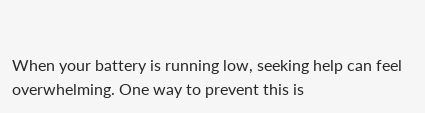When your battery is running low, seeking help can feel overwhelming. One way to prevent this is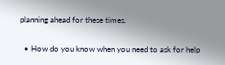planning ahead for these times.

  • How do you know when you need to ask for help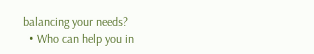balancing your needs?
  • Who can help you in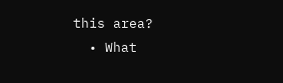this area?
  • What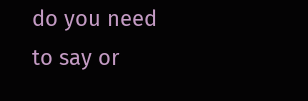do you need to say or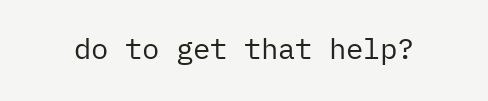do to get that help?